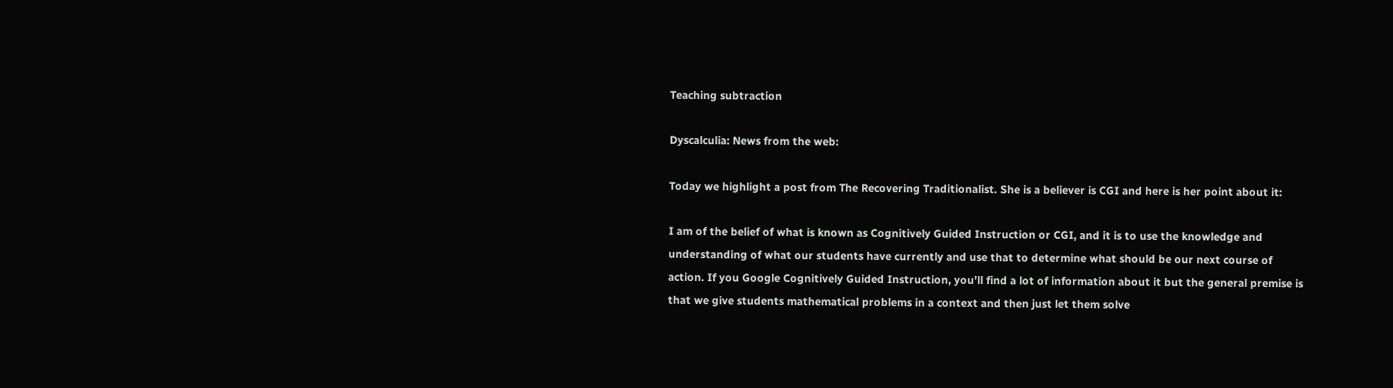Teaching subtraction

Dyscalculia: News from the web:

Today we highlight a post from The Recovering Traditionalist. She is a believer is CGI and here is her point about it:

I am of the belief of what is known as Cognitively Guided Instruction or CGI, and it is to use the knowledge and understanding of what our students have currently and use that to determine what should be our next course of action. If you Google Cognitively Guided Instruction, you’ll find a lot of information about it but the general premise is that we give students mathematical problems in a context and then just let them solve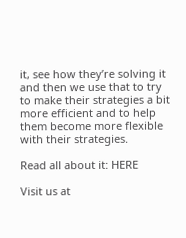it, see how they’re solving it and then we use that to try to make their strategies a bit more efficient and to help them become more flexible with their strategies.

Read all about it: HERE

Visit us at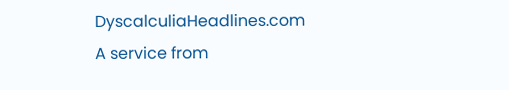DyscalculiaHeadlines.com
A service from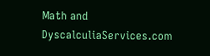Math and DyscalculiaServices.com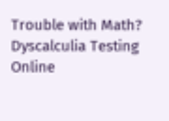Trouble with Math? Dyscalculia Testing Online